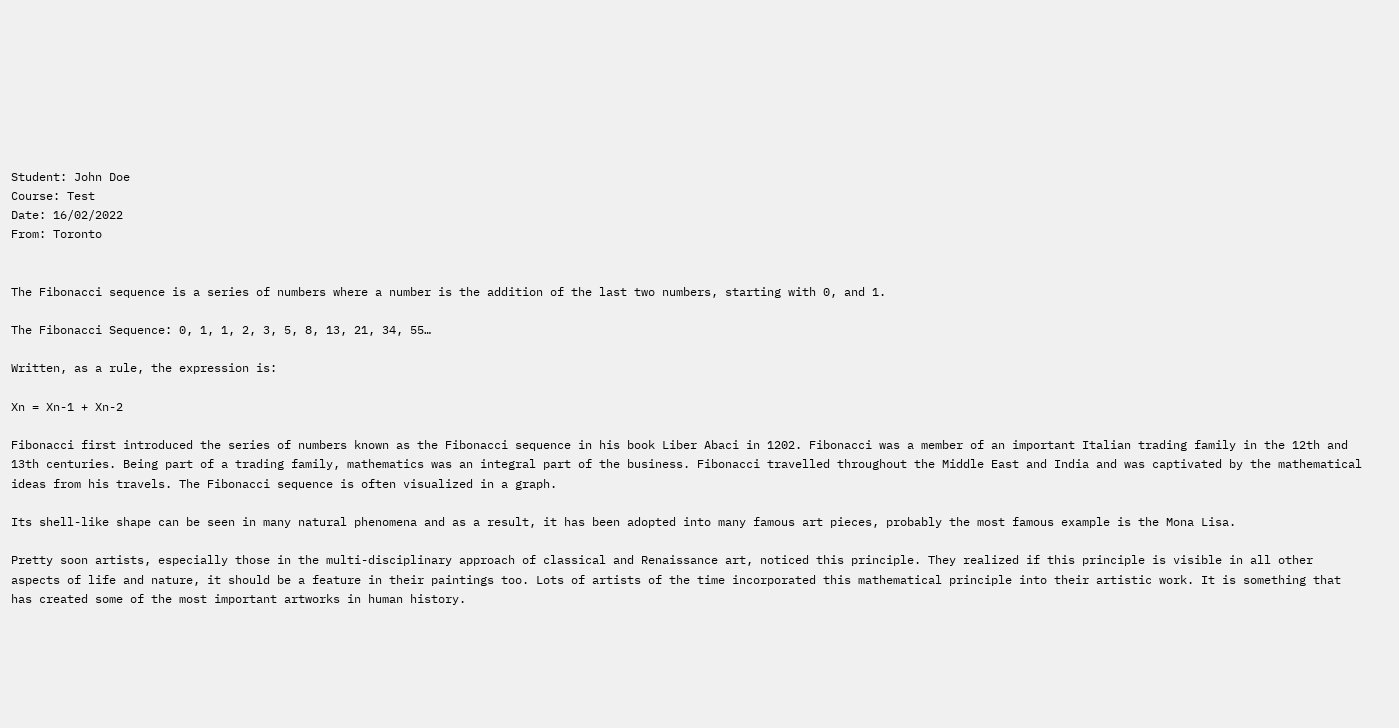Student: John Doe
Course: Test
Date: 16/02/2022
From: Toronto


The Fibonacci sequence is a series of numbers where a number is the addition of the last two numbers, starting with 0, and 1.

The Fibonacci Sequence: 0, 1, 1, 2, 3, 5, 8, 13, 21, 34, 55…

Written, as a rule, the expression is:

Xn = Xn-1 + Xn-2

Fibonacci first introduced the series of numbers known as the Fibonacci sequence in his book Liber Abaci in 1202. Fibonacci was a member of an important Italian trading family in the 12th and 13th centuries. Being part of a trading family, mathematics was an integral part of the business. Fibonacci travelled throughout the Middle East and India and was captivated by the mathematical ideas from his travels. The Fibonacci sequence is often visualized in a graph.

Its shell-like shape can be seen in many natural phenomena and as a result, it has been adopted into many famous art pieces, probably the most famous example is the Mona Lisa.

Pretty soon artists, especially those in the multi-disciplinary approach of classical and Renaissance art, noticed this principle. They realized if this principle is visible in all other aspects of life and nature, it should be a feature in their paintings too. Lots of artists of the time incorporated this mathematical principle into their artistic work. It is something that has created some of the most important artworks in human history.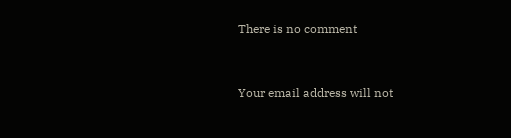There is no comment


Your email address will not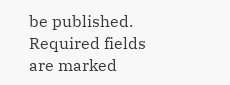be published. Required fields are marked